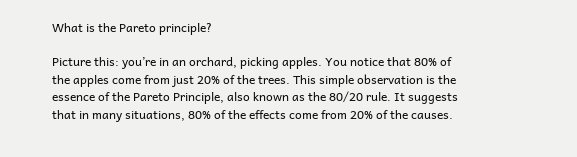What is the Pareto principle?

Picture this: you’re in an orchard, picking apples. You notice that 80% of the apples come from just 20% of the trees. This simple observation is the essence of the Pareto Principle, also known as the 80/20 rule. It suggests that in many situations, 80% of the effects come from 20% of the causes.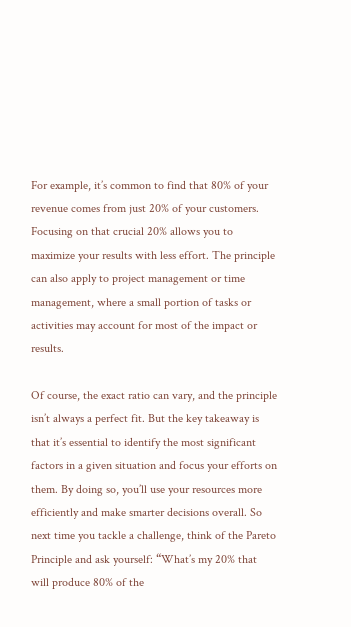For example, it’s common to find that 80% of your revenue comes from just 20% of your customers. Focusing on that crucial 20% allows you to maximize your results with less effort. The principle can also apply to project management or time management, where a small portion of tasks or activities may account for most of the impact or results.

Of course, the exact ratio can vary, and the principle isn’t always a perfect fit. But the key takeaway is that it’s essential to identify the most significant factors in a given situation and focus your efforts on them. By doing so, you’ll use your resources more efficiently and make smarter decisions overall. So next time you tackle a challenge, think of the Pareto Principle and ask yourself: “What’s my 20% that will produce 80% of the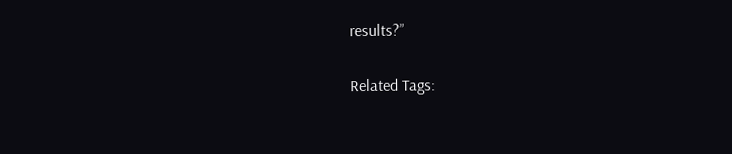results?”

Related Tags: